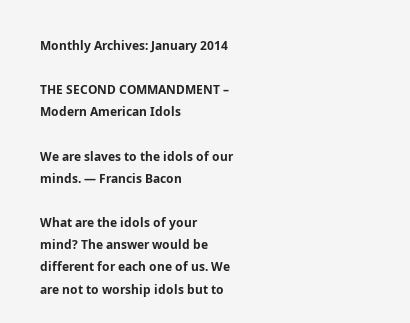Monthly Archives: January 2014

THE SECOND COMMANDMENT – Modern American Idols

We are slaves to the idols of our minds. — Francis Bacon

What are the idols of your mind? The answer would be different for each one of us. We are not to worship idols but to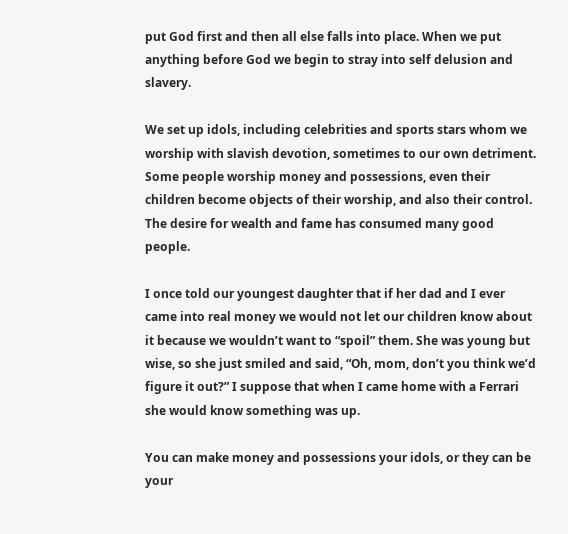put God first and then all else falls into place. When we put anything before God we begin to stray into self delusion and slavery.

We set up idols, including celebrities and sports stars whom we worship with slavish devotion, sometimes to our own detriment. Some people worship money and possessions, even their children become objects of their worship, and also their control. The desire for wealth and fame has consumed many good people.

I once told our youngest daughter that if her dad and I ever came into real money we would not let our children know about it because we wouldn’t want to “spoil” them. She was young but wise, so she just smiled and said, “Oh, mom, don’t you think we’d figure it out?” I suppose that when I came home with a Ferrari she would know something was up.

You can make money and possessions your idols, or they can be your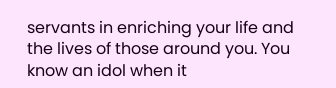servants in enriching your life and the lives of those around you. You know an idol when it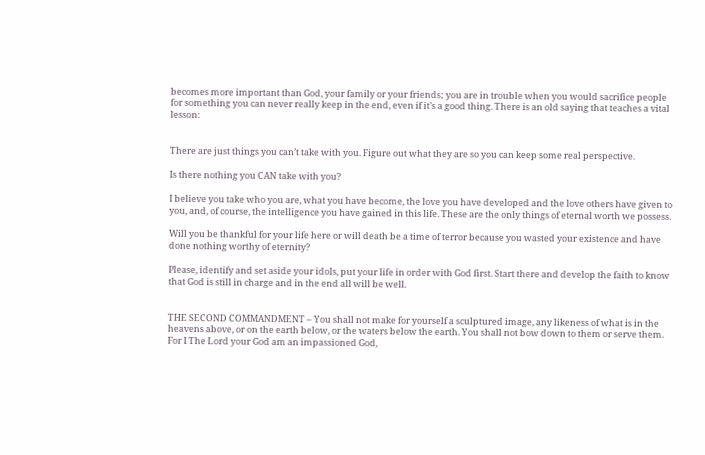becomes more important than God, your family or your friends; you are in trouble when you would sacrifice people for something you can never really keep in the end, even if it’s a good thing. There is an old saying that teaches a vital lesson:


There are just things you can’t take with you. Figure out what they are so you can keep some real perspective.

Is there nothing you CAN take with you?

I believe you take who you are, what you have become, the love you have developed and the love others have given to you, and, of course, the intelligence you have gained in this life. These are the only things of eternal worth we possess.

Will you be thankful for your life here or will death be a time of terror because you wasted your existence and have done nothing worthy of eternity?

Please, identify and set aside your idols, put your life in order with God first. Start there and develop the faith to know that God is still in charge and in the end all will be well.


THE SECOND COMMANDMENT – You shall not make for yourself a sculptured image, any likeness of what is in the heavens above, or on the earth below, or the waters below the earth. You shall not bow down to them or serve them. For I The Lord your God am an impassioned God,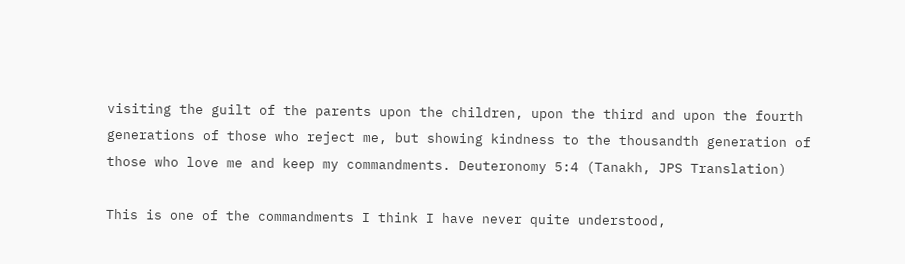visiting the guilt of the parents upon the children, upon the third and upon the fourth generations of those who reject me, but showing kindness to the thousandth generation of those who love me and keep my commandments. Deuteronomy 5:4 (Tanakh, JPS Translation)

This is one of the commandments I think I have never quite understood,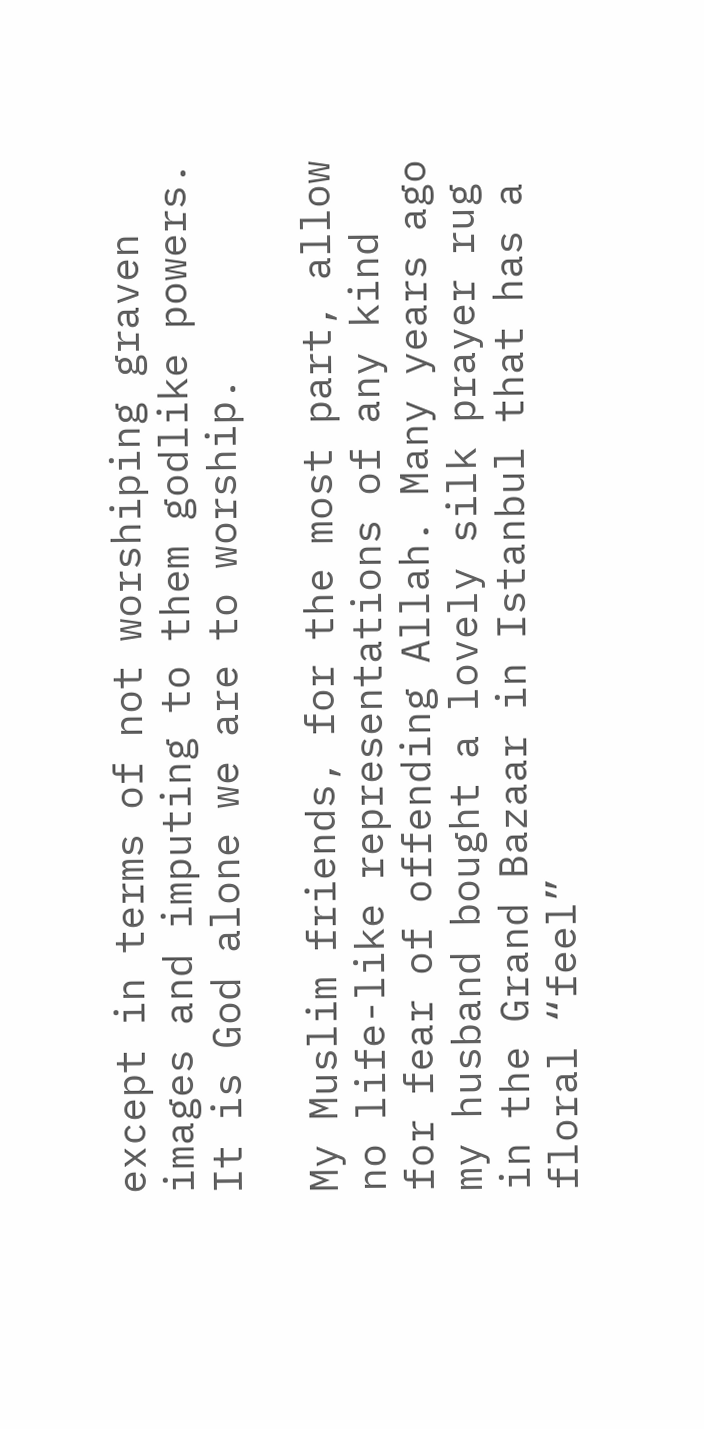except in terms of not worshiping graven images and imputing to them godlike powers. It is God alone we are to worship.

My Muslim friends, for the most part, allow no life-like representations of any kind for fear of offending Allah. Many years ago my husband bought a lovely silk prayer rug in the Grand Bazaar in Istanbul that has a floral “feel”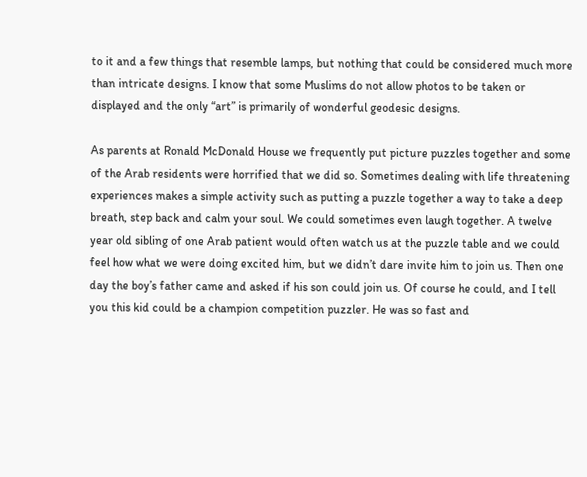to it and a few things that resemble lamps, but nothing that could be considered much more than intricate designs. I know that some Muslims do not allow photos to be taken or displayed and the only “art” is primarily of wonderful geodesic designs.

As parents at Ronald McDonald House we frequently put picture puzzles together and some of the Arab residents were horrified that we did so. Sometimes dealing with life threatening experiences makes a simple activity such as putting a puzzle together a way to take a deep breath, step back and calm your soul. We could sometimes even laugh together. A twelve year old sibling of one Arab patient would often watch us at the puzzle table and we could feel how what we were doing excited him, but we didn’t dare invite him to join us. Then one day the boy’s father came and asked if his son could join us. Of course he could, and I tell you this kid could be a champion competition puzzler. He was so fast and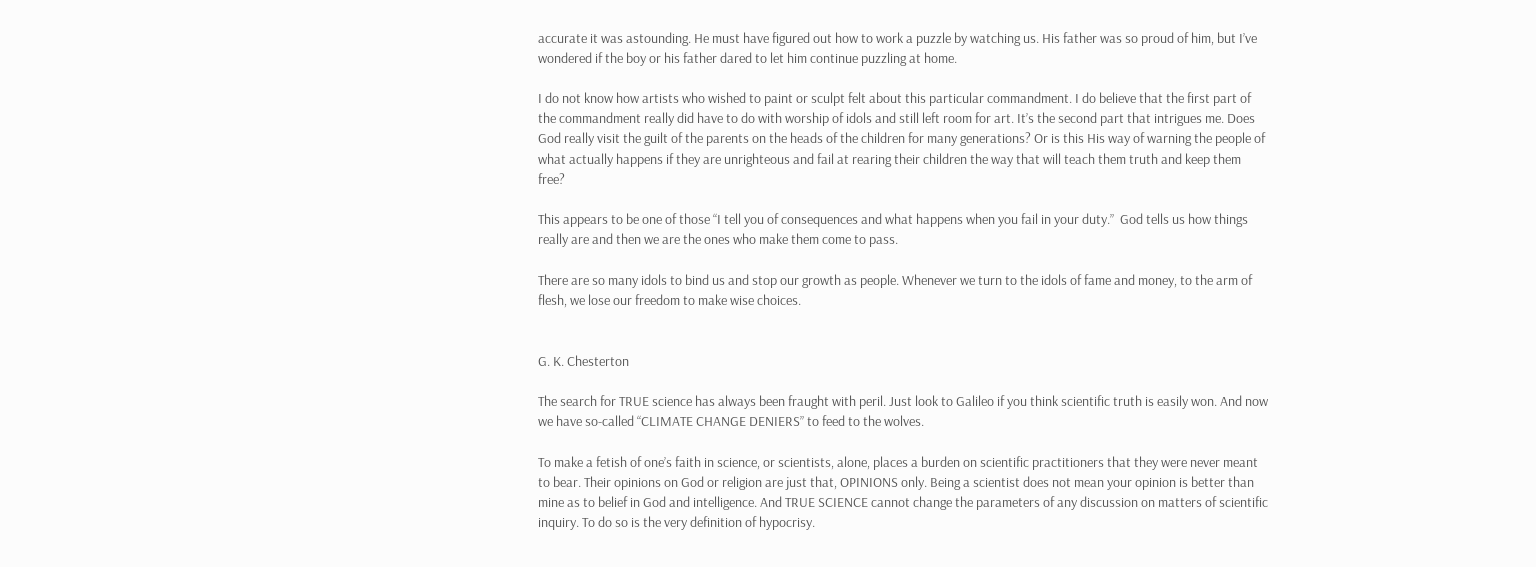accurate it was astounding. He must have figured out how to work a puzzle by watching us. His father was so proud of him, but I’ve wondered if the boy or his father dared to let him continue puzzling at home.

I do not know how artists who wished to paint or sculpt felt about this particular commandment. I do believe that the first part of the commandment really did have to do with worship of idols and still left room for art. It’s the second part that intrigues me. Does God really visit the guilt of the parents on the heads of the children for many generations? Or is this His way of warning the people of what actually happens if they are unrighteous and fail at rearing their children the way that will teach them truth and keep them free?

This appears to be one of those “I tell you of consequences and what happens when you fail in your duty.”  God tells us how things really are and then we are the ones who make them come to pass.

There are so many idols to bind us and stop our growth as people. Whenever we turn to the idols of fame and money, to the arm of flesh, we lose our freedom to make wise choices.


G. K. Chesterton

The search for TRUE science has always been fraught with peril. Just look to Galileo if you think scientific truth is easily won. And now we have so-called “CLIMATE CHANGE DENIERS” to feed to the wolves.

To make a fetish of one’s faith in science, or scientists, alone, places a burden on scientific practitioners that they were never meant to bear. Their opinions on God or religion are just that, OPINIONS only. Being a scientist does not mean your opinion is better than mine as to belief in God and intelligence. And TRUE SCIENCE cannot change the parameters of any discussion on matters of scientific inquiry. To do so is the very definition of hypocrisy.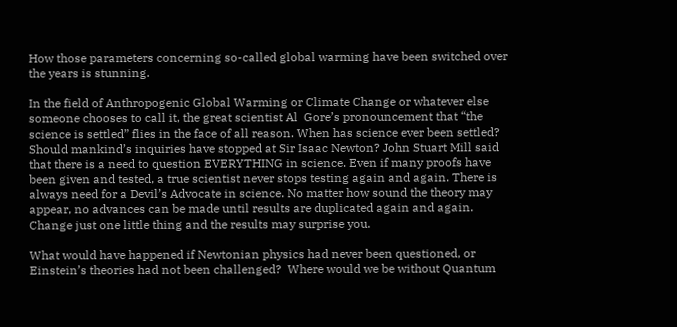How those parameters concerning so-called global warming have been switched over the years is stunning.

In the field of Anthropogenic Global Warming or Climate Change or whatever else someone chooses to call it, the great scientist Al  Gore’s pronouncement that “the science is settled” flies in the face of all reason. When has science ever been settled? Should mankind’s inquiries have stopped at Sir Isaac Newton? John Stuart Mill said that there is a need to question EVERYTHING in science. Even if many proofs have been given and tested, a true scientist never stops testing again and again. There is always need for a Devil’s Advocate in science. No matter how sound the theory may appear, no advances can be made until results are duplicated again and again. Change just one little thing and the results may surprise you.

What would have happened if Newtonian physics had never been questioned, or Einstein’s theories had not been challenged?  Where would we be without Quantum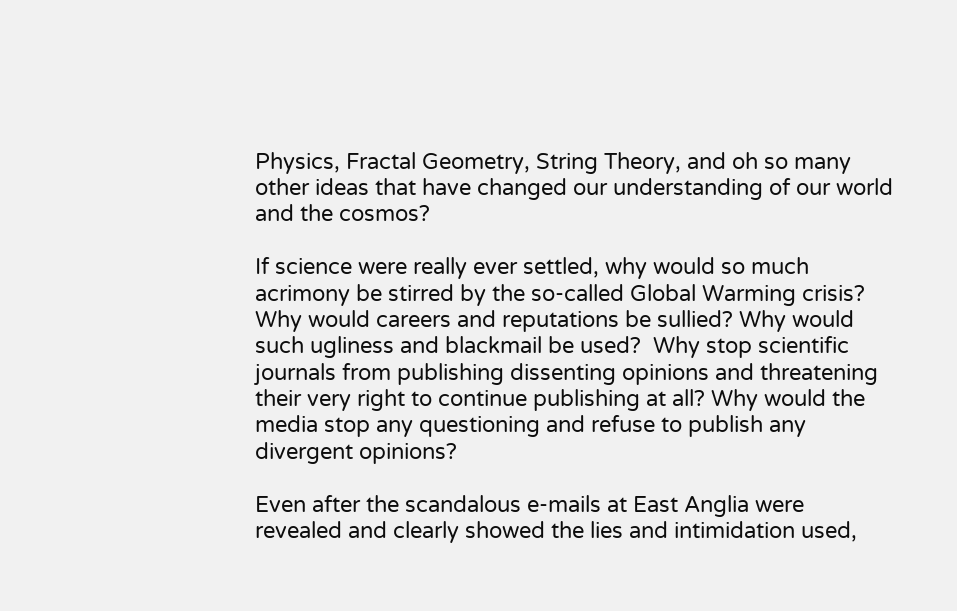Physics, Fractal Geometry, String Theory, and oh so many other ideas that have changed our understanding of our world and the cosmos?

If science were really ever settled, why would so much acrimony be stirred by the so-called Global Warming crisis?  Why would careers and reputations be sullied? Why would such ugliness and blackmail be used?  Why stop scientific journals from publishing dissenting opinions and threatening their very right to continue publishing at all? Why would the media stop any questioning and refuse to publish any divergent opinions?

Even after the scandalous e-mails at East Anglia were revealed and clearly showed the lies and intimidation used,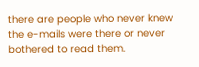there are people who never knew the e-mails were there or never bothered to read them.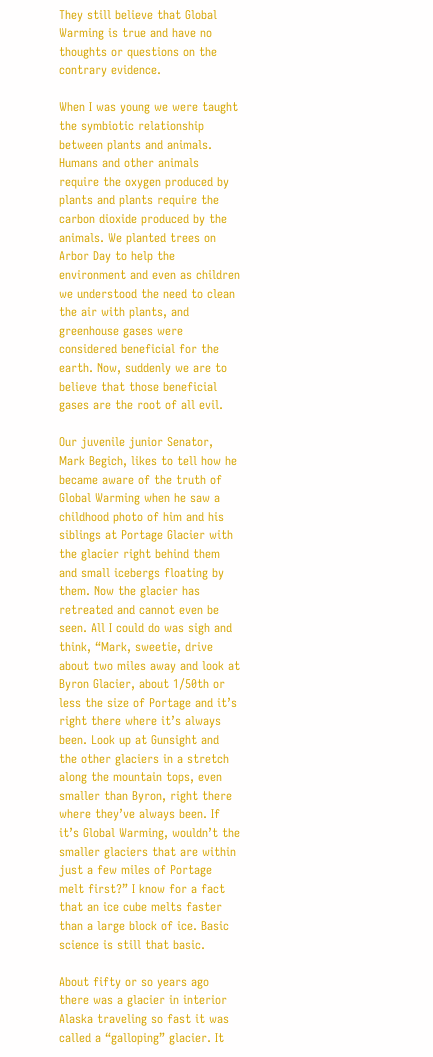They still believe that Global Warming is true and have no thoughts or questions on the contrary evidence.

When I was young we were taught the symbiotic relationship between plants and animals. Humans and other animals require the oxygen produced by plants and plants require the carbon dioxide produced by the animals. We planted trees on Arbor Day to help the environment and even as children we understood the need to clean the air with plants, and greenhouse gases were considered beneficial for the earth. Now, suddenly we are to believe that those beneficial gases are the root of all evil.

Our juvenile junior Senator, Mark Begich, likes to tell how he became aware of the truth of Global Warming when he saw a childhood photo of him and his siblings at Portage Glacier with the glacier right behind them and small icebergs floating by them. Now the glacier has retreated and cannot even be seen. All I could do was sigh and think, “Mark, sweetie, drive about two miles away and look at Byron Glacier, about 1/50th or less the size of Portage and it’s right there where it’s always been. Look up at Gunsight and the other glaciers in a stretch along the mountain tops, even smaller than Byron, right there where they’ve always been. If it’s Global Warming, wouldn’t the smaller glaciers that are within just a few miles of Portage melt first?” I know for a fact that an ice cube melts faster than a large block of ice. Basic science is still that basic.

About fifty or so years ago there was a glacier in interior Alaska traveling so fast it was called a “galloping” glacier. It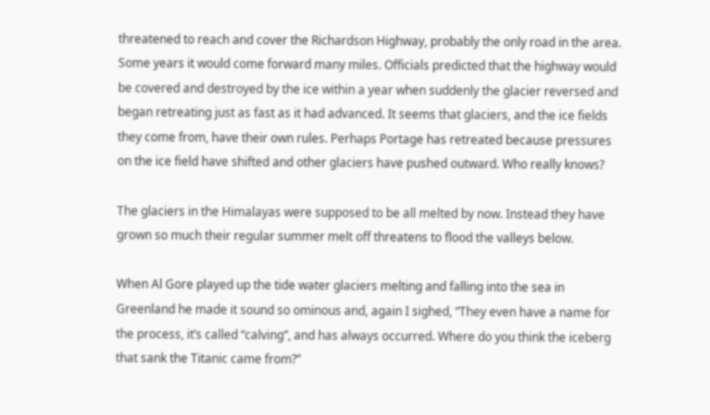threatened to reach and cover the Richardson Highway, probably the only road in the area. Some years it would come forward many miles. Officials predicted that the highway would be covered and destroyed by the ice within a year when suddenly the glacier reversed and began retreating just as fast as it had advanced. It seems that glaciers, and the ice fields they come from, have their own rules. Perhaps Portage has retreated because pressures on the ice field have shifted and other glaciers have pushed outward. Who really knows?

The glaciers in the Himalayas were supposed to be all melted by now. Instead they have grown so much their regular summer melt off threatens to flood the valleys below.

When Al Gore played up the tide water glaciers melting and falling into the sea in Greenland he made it sound so ominous and, again I sighed, “They even have a name for the process, it’s called “calving”, and has always occurred. Where do you think the iceberg that sank the Titanic came from?”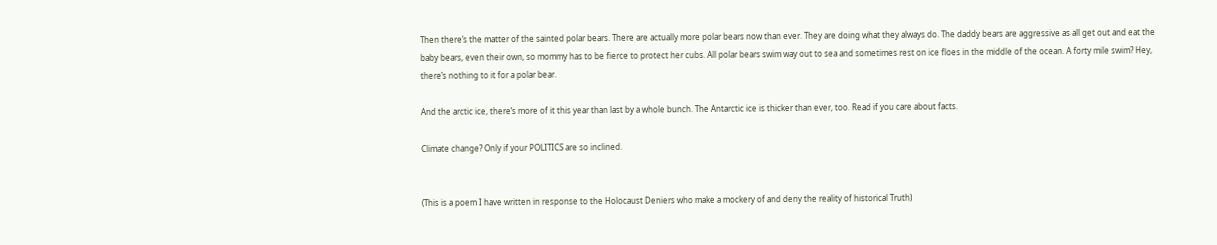Then there’s the matter of the sainted polar bears. There are actually more polar bears now than ever. They are doing what they always do. The daddy bears are aggressive as all get out and eat the baby bears, even their own, so mommy has to be fierce to protect her cubs. All polar bears swim way out to sea and sometimes rest on ice floes in the middle of the ocean. A forty mile swim? Hey, there’s nothing to it for a polar bear.

And the arctic ice, there’s more of it this year than last by a whole bunch. The Antarctic ice is thicker than ever, too. Read if you care about facts.

Climate change? Only if your POLITICS are so inclined.


(This is a poem I have written in response to the Holocaust Deniers who make a mockery of and deny the reality of historical Truth)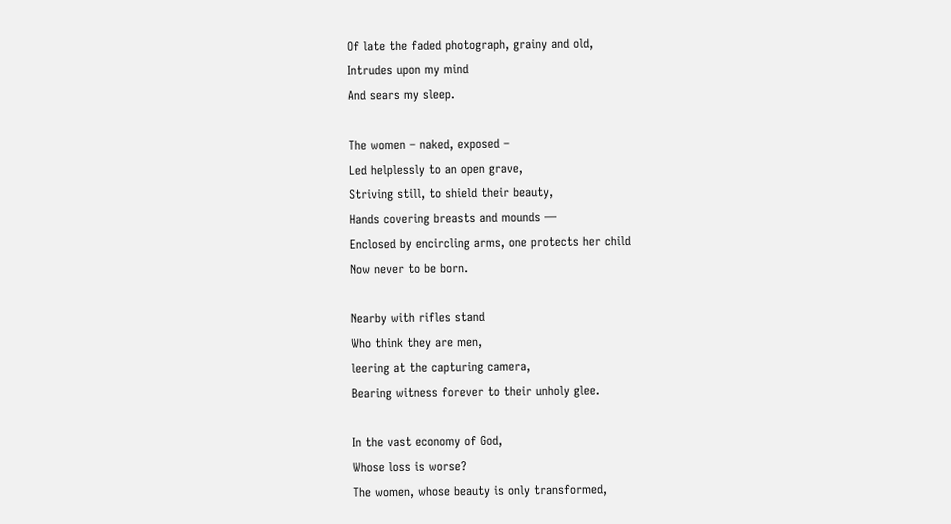Of late the faded photograph, grainy and old,
Intrudes upon my mind
And sears my sleep.

The women – naked, exposed –
Led helplessly to an open grave,
Striving still, to shield their beauty,
Hands covering breasts and mounds —
Enclosed by encircling arms, one protects her child
Now never to be born.

Nearby with rifles stand
Who think they are men,
leering at the capturing camera,
Bearing witness forever to their unholy glee.

In the vast economy of God,
Whose loss is worse?
The women, whose beauty is only transformed,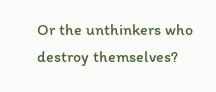Or the unthinkers who destroy themselves?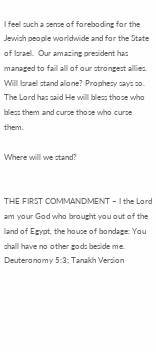I feel such a sense of foreboding for the Jewish people worldwide and for the State of Israel.  Our amazing president has managed to fail all of our strongest allies. Will Israel stand alone? Prophesy says so. The Lord has said He will bless those who bless them and curse those who curse them.

Where will we stand?


THE FIRST COMMANDMENT – I the Lord am your God who brought you out of the land of Egypt, the house of bondage: You shall have no other gods beside me. Deuteronomy 5:3; Tanakh Version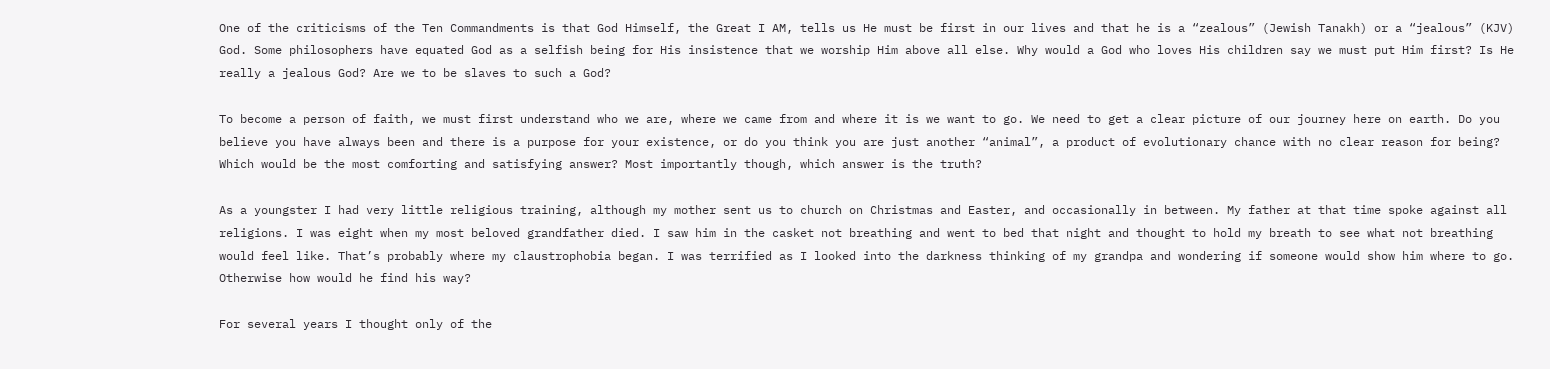One of the criticisms of the Ten Commandments is that God Himself, the Great I AM, tells us He must be first in our lives and that he is a “zealous” (Jewish Tanakh) or a “jealous” (KJV) God. Some philosophers have equated God as a selfish being for His insistence that we worship Him above all else. Why would a God who loves His children say we must put Him first? Is He really a jealous God? Are we to be slaves to such a God?

To become a person of faith, we must first understand who we are, where we came from and where it is we want to go. We need to get a clear picture of our journey here on earth. Do you believe you have always been and there is a purpose for your existence, or do you think you are just another “animal”, a product of evolutionary chance with no clear reason for being? Which would be the most comforting and satisfying answer? Most importantly though, which answer is the truth?

As a youngster I had very little religious training, although my mother sent us to church on Christmas and Easter, and occasionally in between. My father at that time spoke against all religions. I was eight when my most beloved grandfather died. I saw him in the casket not breathing and went to bed that night and thought to hold my breath to see what not breathing would feel like. That’s probably where my claustrophobia began. I was terrified as I looked into the darkness thinking of my grandpa and wondering if someone would show him where to go. Otherwise how would he find his way?

For several years I thought only of the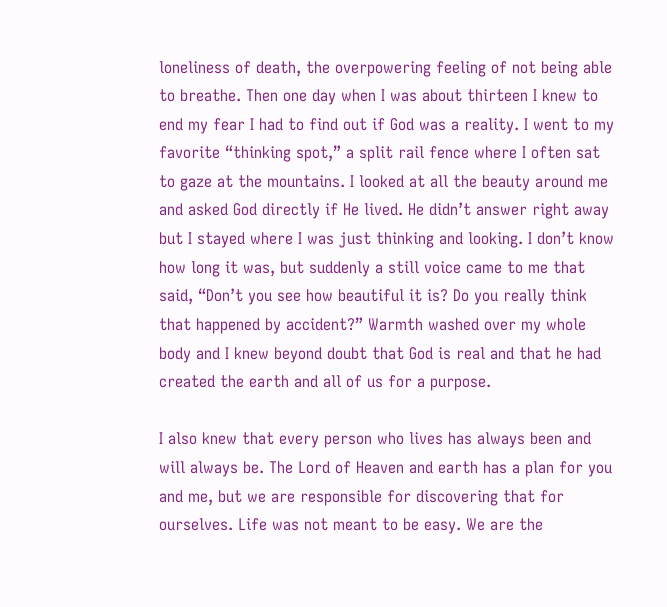loneliness of death, the overpowering feeling of not being able to breathe. Then one day when I was about thirteen I knew to end my fear I had to find out if God was a reality. I went to my favorite “thinking spot,” a split rail fence where I often sat to gaze at the mountains. I looked at all the beauty around me and asked God directly if He lived. He didn’t answer right away but I stayed where I was just thinking and looking. I don’t know how long it was, but suddenly a still voice came to me that said, “Don’t you see how beautiful it is? Do you really think that happened by accident?” Warmth washed over my whole body and I knew beyond doubt that God is real and that he had created the earth and all of us for a purpose.

I also knew that every person who lives has always been and will always be. The Lord of Heaven and earth has a plan for you and me, but we are responsible for discovering that for ourselves. Life was not meant to be easy. We are the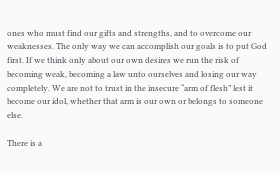ones who must find our gifts and strengths, and to overcome our weaknesses. The only way we can accomplish our goals is to put God first. If we think only about our own desires we run the risk of becoming weak, becoming a law unto ourselves and losing our way completely. We are not to trust in the insecure “arm of flesh” lest it become our idol, whether that arm is our own or belongs to someone else.

There is a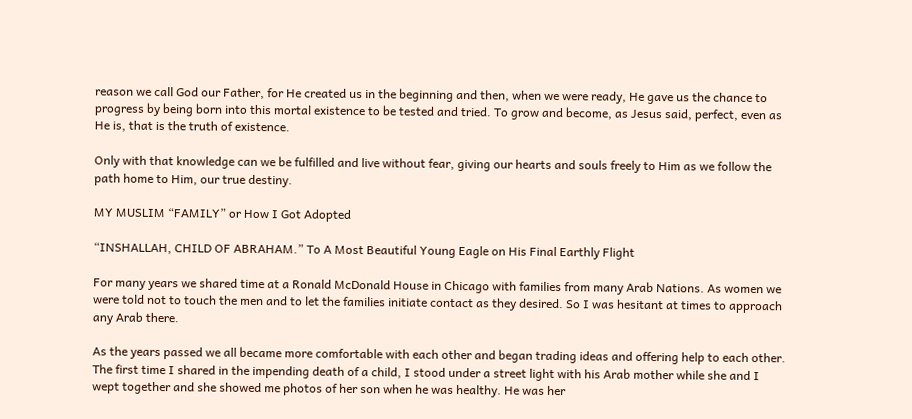reason we call God our Father, for He created us in the beginning and then, when we were ready, He gave us the chance to progress by being born into this mortal existence to be tested and tried. To grow and become, as Jesus said, perfect, even as He is, that is the truth of existence.

Only with that knowledge can we be fulfilled and live without fear, giving our hearts and souls freely to Him as we follow the path home to Him, our true destiny.

MY MUSLIM “FAMILY” or How I Got Adopted

“INSHALLAH, CHILD OF ABRAHAM.” To A Most Beautiful Young Eagle on His Final Earthly Flight

For many years we shared time at a Ronald McDonald House in Chicago with families from many Arab Nations. As women we were told not to touch the men and to let the families initiate contact as they desired. So I was hesitant at times to approach any Arab there.

As the years passed we all became more comfortable with each other and began trading ideas and offering help to each other. The first time I shared in the impending death of a child, I stood under a street light with his Arab mother while she and I wept together and she showed me photos of her son when he was healthy. He was her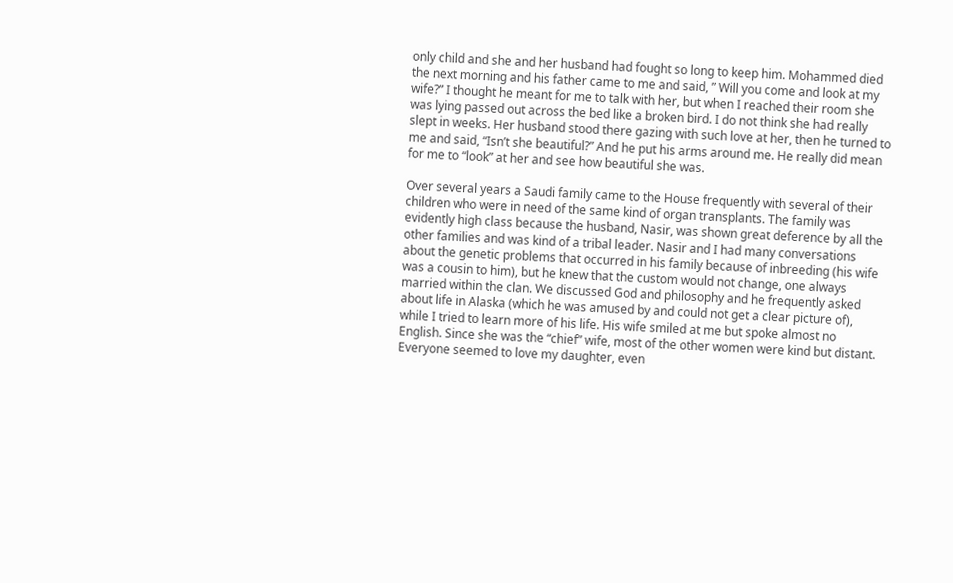only child and she and her husband had fought so long to keep him. Mohammed died the next morning and his father came to me and said, ” Will you come and look at my wife?” I thought he meant for me to talk with her, but when I reached their room she was lying passed out across the bed like a broken bird. I do not think she had really slept in weeks. Her husband stood there gazing with such love at her, then he turned to me and said, “Isn’t she beautiful?” And he put his arms around me. He really did mean for me to “look” at her and see how beautiful she was.

Over several years a Saudi family came to the House frequently with several of their children who were in need of the same kind of organ transplants. The family was evidently high class because the husband, Nasir, was shown great deference by all the other families and was kind of a tribal leader. Nasir and I had many conversations about the genetic problems that occurred in his family because of inbreeding (his wife was a cousin to him), but he knew that the custom would not change, one always married within the clan. We discussed God and philosophy and he frequently asked about life in Alaska (which he was amused by and could not get a clear picture of), while I tried to learn more of his life. His wife smiled at me but spoke almost no English. Since she was the “chief” wife, most of the other women were kind but distant. Everyone seemed to love my daughter, even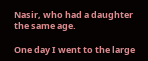Nasir, who had a daughter the same age.

One day I went to the large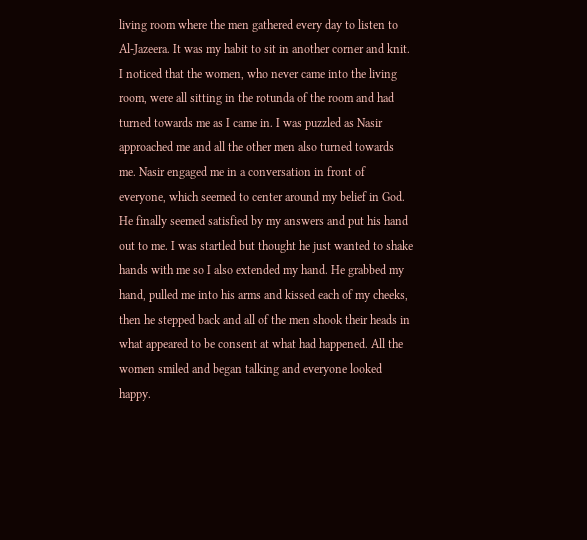living room where the men gathered every day to listen to Al-Jazeera. It was my habit to sit in another corner and knit. I noticed that the women, who never came into the living room, were all sitting in the rotunda of the room and had turned towards me as I came in. I was puzzled as Nasir approached me and all the other men also turned towards me. Nasir engaged me in a conversation in front of everyone, which seemed to center around my belief in God. He finally seemed satisfied by my answers and put his hand out to me. I was startled but thought he just wanted to shake hands with me so I also extended my hand. He grabbed my hand, pulled me into his arms and kissed each of my cheeks, then he stepped back and all of the men shook their heads in what appeared to be consent at what had happened. All the women smiled and began talking and everyone looked happy.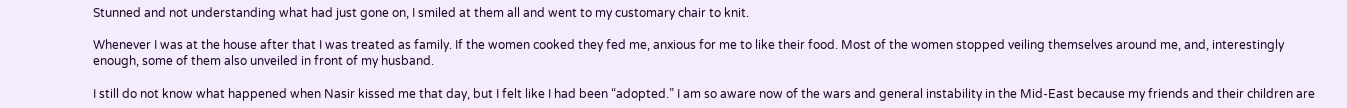Stunned and not understanding what had just gone on, I smiled at them all and went to my customary chair to knit.

Whenever I was at the house after that I was treated as family. If the women cooked they fed me, anxious for me to like their food. Most of the women stopped veiling themselves around me, and, interestingly enough, some of them also unveiled in front of my husband.

I still do not know what happened when Nasir kissed me that day, but I felt like I had been “adopted.” I am so aware now of the wars and general instability in the Mid-East because my friends and their children are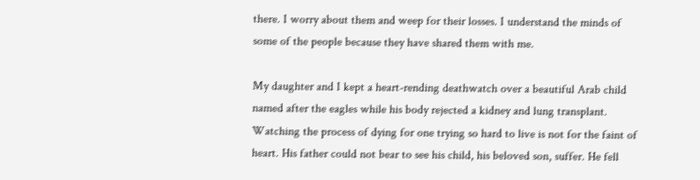there. I worry about them and weep for their losses. I understand the minds of some of the people because they have shared them with me.

My daughter and I kept a heart-rending deathwatch over a beautiful Arab child named after the eagles while his body rejected a kidney and lung transplant. Watching the process of dying for one trying so hard to live is not for the faint of heart. His father could not bear to see his child, his beloved son, suffer. He fell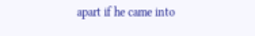apart if he came into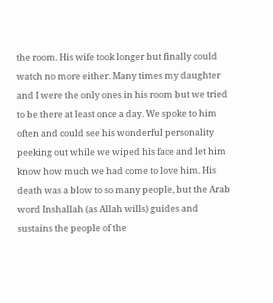the room. His wife took longer but finally could watch no more either. Many times my daughter and I were the only ones in his room but we tried to be there at least once a day. We spoke to him often and could see his wonderful personality peeking out while we wiped his face and let him know how much we had come to love him. His death was a blow to so many people, but the Arab word Inshallah (as Allah wills) guides and sustains the people of the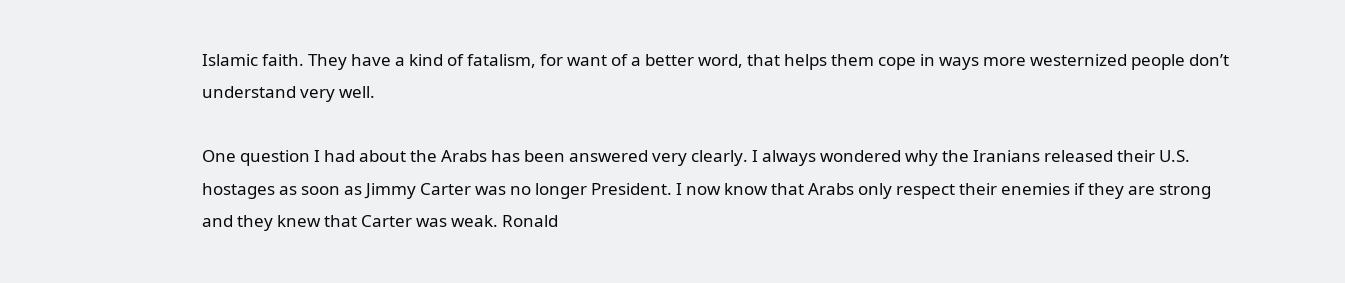Islamic faith. They have a kind of fatalism, for want of a better word, that helps them cope in ways more westernized people don’t understand very well.

One question I had about the Arabs has been answered very clearly. I always wondered why the Iranians released their U.S. hostages as soon as Jimmy Carter was no longer President. I now know that Arabs only respect their enemies if they are strong and they knew that Carter was weak. Ronald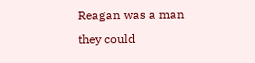Reagan was a man they could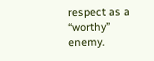respect as a “worthy” enemy.